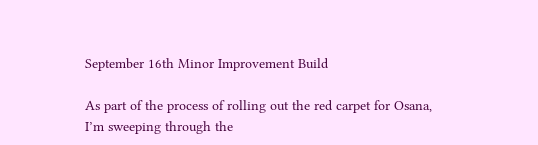September 16th Minor Improvement Build

As part of the process of rolling out the red carpet for Osana, I’m sweeping through the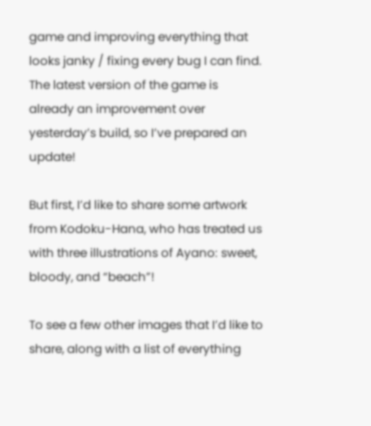game and improving everything that looks janky / fixing every bug I can find. The latest version of the game is already an improvement over yesterday’s build, so I’ve prepared an update!

But first, I’d like to share some artwork from Kodoku-Hana, who has treated us with three illustrations of Ayano: sweet, bloody, and “beach”!

To see a few other images that I’d like to share, along with a list of everything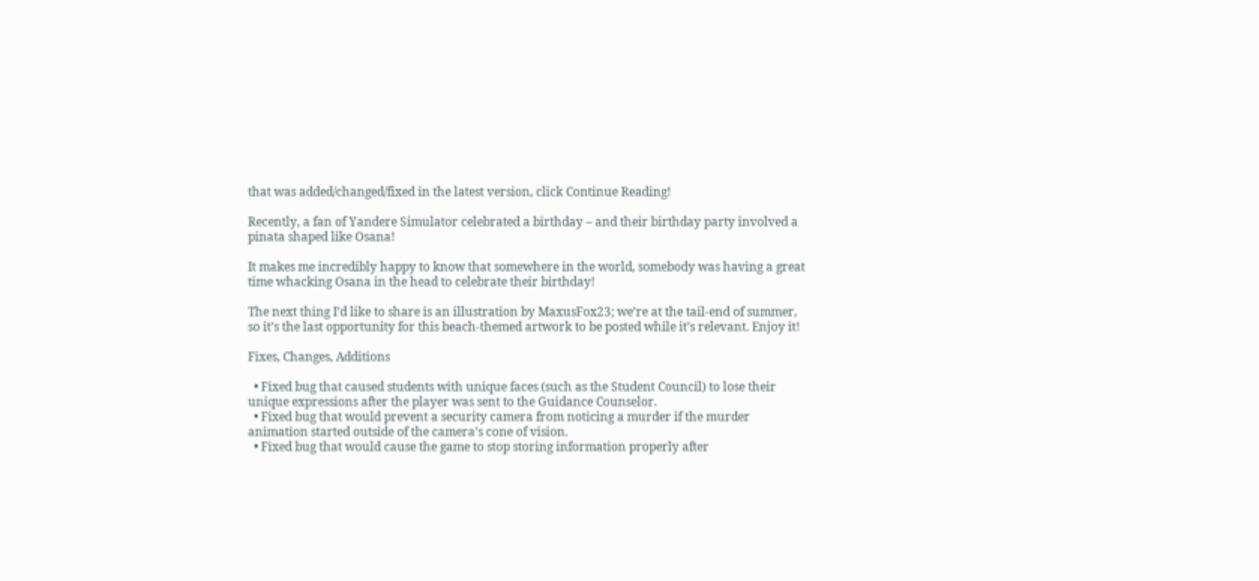that was added/changed/fixed in the latest version, click Continue Reading!

Recently, a fan of Yandere Simulator celebrated a birthday – and their birthday party involved a pinata shaped like Osana!

It makes me incredibly happy to know that somewhere in the world, somebody was having a great time whacking Osana in the head to celebrate their birthday!

The next thing I’d like to share is an illustration by MaxusFox23; we’re at the tail-end of summer, so it’s the last opportunity for this beach-themed artwork to be posted while it’s relevant. Enjoy it!

Fixes, Changes, Additions

  • Fixed bug that caused students with unique faces (such as the Student Council) to lose their unique expressions after the player was sent to the Guidance Counselor.
  • Fixed bug that would prevent a security camera from noticing a murder if the murder animation started outside of the camera’s cone of vision.
  • Fixed bug that would cause the game to stop storing information properly after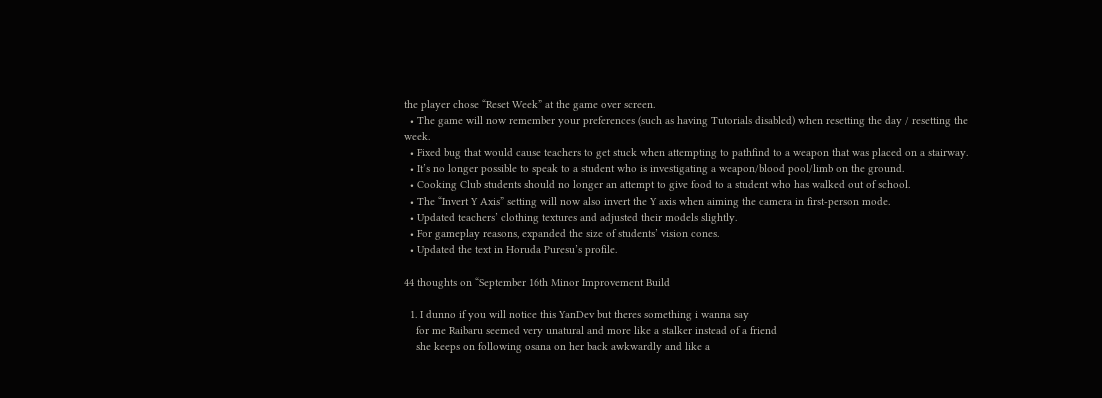the player chose “Reset Week” at the game over screen.
  • The game will now remember your preferences (such as having Tutorials disabled) when resetting the day / resetting the week.
  • Fixed bug that would cause teachers to get stuck when attempting to pathfind to a weapon that was placed on a stairway.
  • It’s no longer possible to speak to a student who is investigating a weapon/blood pool/limb on the ground.
  • Cooking Club students should no longer an attempt to give food to a student who has walked out of school.
  • The “Invert Y Axis” setting will now also invert the Y axis when aiming the camera in first-person mode.
  • Updated teachers’ clothing textures and adjusted their models slightly.
  • For gameplay reasons, expanded the size of students’ vision cones.
  • Updated the text in Horuda Puresu’s profile.

44 thoughts on “September 16th Minor Improvement Build

  1. I dunno if you will notice this YanDev but theres something i wanna say
    for me Raibaru seemed very unatural and more like a stalker instead of a friend
    she keeps on following osana on her back awkwardly and like a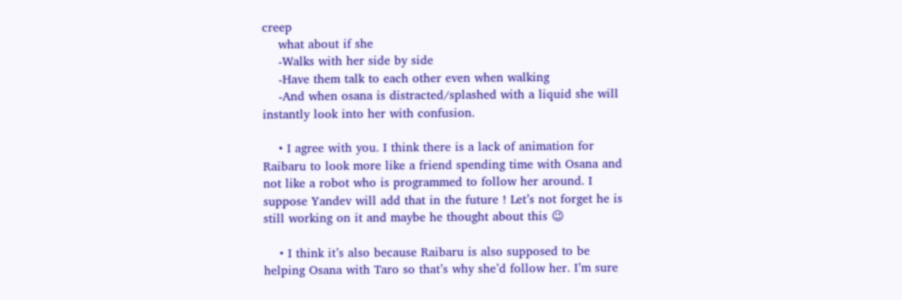creep
    what about if she
    -Walks with her side by side
    -Have them talk to each other even when walking
    -And when osana is distracted/splashed with a liquid she will instantly look into her with confusion.

    • I agree with you. I think there is a lack of animation for Raibaru to look more like a friend spending time with Osana and not like a robot who is programmed to follow her around. I suppose Yandev will add that in the future ! Let’s not forget he is still working on it and maybe he thought about this 😉

    • I think it’s also because Raibaru is also supposed to be helping Osana with Taro so that’s why she’d follow her. I’m sure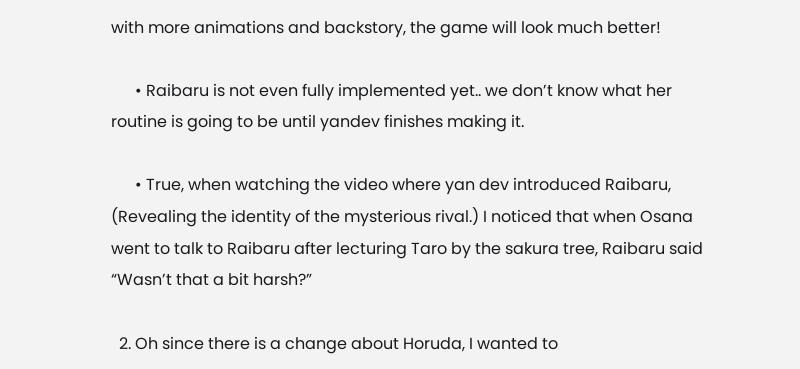with more animations and backstory, the game will look much better!

      • Raibaru is not even fully implemented yet.. we don’t know what her routine is going to be until yandev finishes making it.

      • True, when watching the video where yan dev introduced Raibaru, (Revealing the identity of the mysterious rival.) I noticed that when Osana went to talk to Raibaru after lecturing Taro by the sakura tree, Raibaru said “Wasn’t that a bit harsh?”

  2. Oh since there is a change about Horuda, I wanted to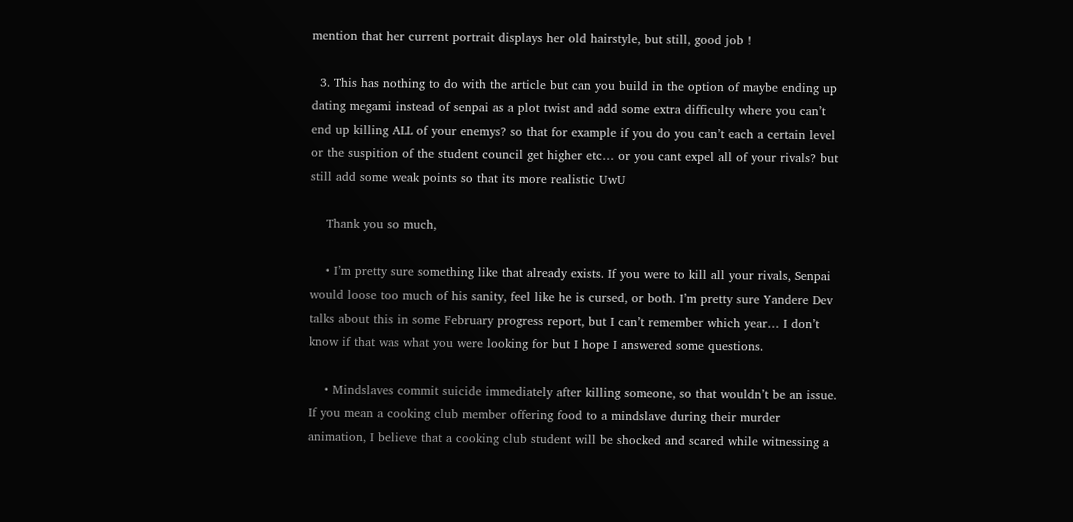mention that her current portrait displays her old hairstyle, but still, good job !

  3. This has nothing to do with the article but can you build in the option of maybe ending up dating megami instead of senpai as a plot twist and add some extra difficulty where you can’t end up killing ALL of your enemys? so that for example if you do you can’t each a certain level or the suspition of the student council get higher etc… or you cant expel all of your rivals? but still add some weak points so that its more realistic UwU

    Thank you so much,

    • I’m pretty sure something like that already exists. If you were to kill all your rivals, Senpai would loose too much of his sanity, feel like he is cursed, or both. I’m pretty sure Yandere Dev talks about this in some February progress report, but I can’t remember which year… I don’t know if that was what you were looking for but I hope I answered some questions.

    • Mindslaves commit suicide immediately after killing someone, so that wouldn’t be an issue. If you mean a cooking club member offering food to a mindslave during their murder animation, I believe that a cooking club student will be shocked and scared while witnessing a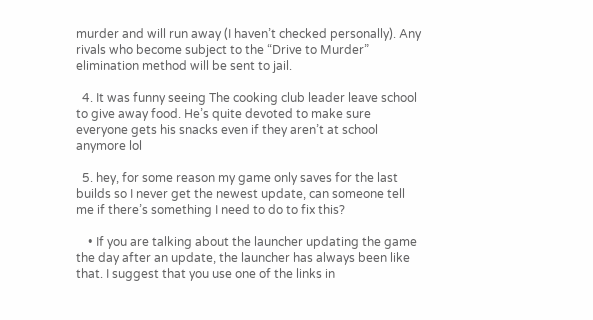murder and will run away (I haven’t checked personally). Any rivals who become subject to the “Drive to Murder” elimination method will be sent to jail.

  4. It was funny seeing The cooking club leader leave school to give away food. He’s quite devoted to make sure everyone gets his snacks even if they aren’t at school anymore lol

  5. hey, for some reason my game only saves for the last builds so I never get the newest update, can someone tell me if there’s something I need to do to fix this?

    • If you are talking about the launcher updating the game the day after an update, the launcher has always been like that. I suggest that you use one of the links in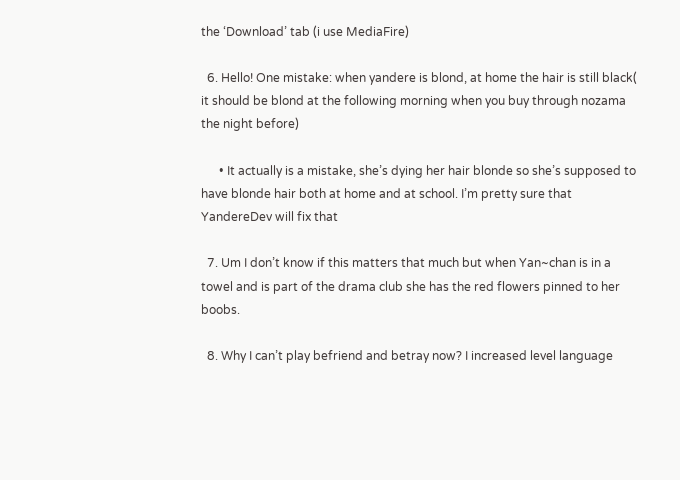the ‘Download’ tab (i use MediaFire)

  6. Hello! One mistake: when yandere is blond, at home the hair is still black( it should be blond at the following morning when you buy through nozama the night before)

      • It actually is a mistake, she’s dying her hair blonde so she’s supposed to have blonde hair both at home and at school. I’m pretty sure that YandereDev will fix that

  7. Um I don’t know if this matters that much but when Yan~chan is in a towel and is part of the drama club she has the red flowers pinned to her boobs.

  8. Why I can’t play befriend and betray now? I increased level language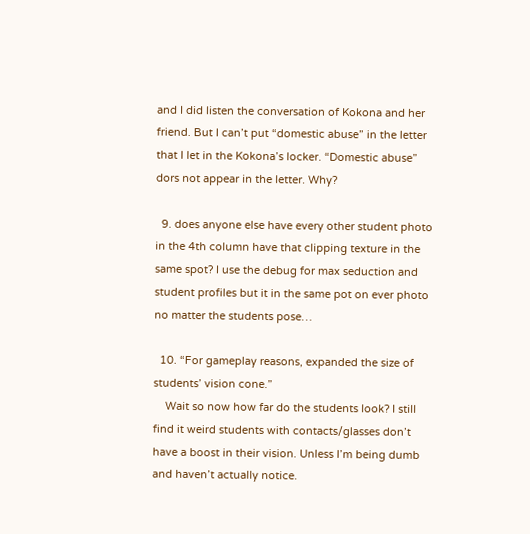and I did listen the conversation of Kokona and her friend. But I can’t put “domestic abuse” in the letter that I let in the Kokona’s locker. “Domestic abuse” dors not appear in the letter. Why?

  9. does anyone else have every other student photo in the 4th column have that clipping texture in the same spot? I use the debug for max seduction and student profiles but it in the same pot on ever photo no matter the students pose…

  10. “For gameplay reasons, expanded the size of students’ vision cone.”
    Wait so now how far do the students look? I still find it weird students with contacts/glasses don’t have a boost in their vision. Unless I’m being dumb and haven’t actually notice.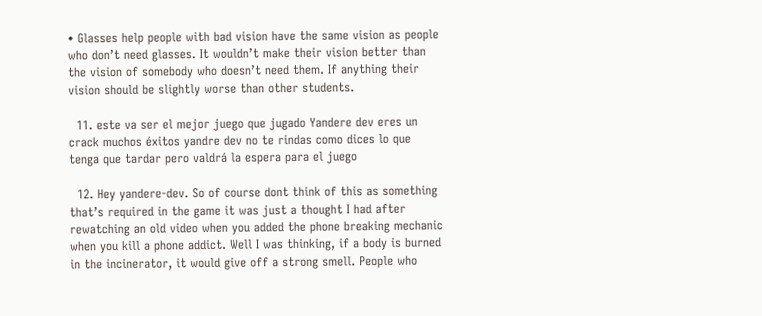• Glasses help people with bad vision have the same vision as people who don’t need glasses. It wouldn’t make their vision better than the vision of somebody who doesn’t need them. If anything their vision should be slightly worse than other students.

  11. este va ser el mejor juego que jugado Yandere dev eres un crack muchos éxitos yandre dev no te rindas como dices lo que tenga que tardar pero valdrá la espera para el juego

  12. Hey yandere-dev. So of course dont think of this as something that’s required in the game it was just a thought I had after rewatching an old video when you added the phone breaking mechanic when you kill a phone addict. Well I was thinking, if a body is burned in the incinerator, it would give off a strong smell. People who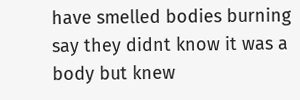have smelled bodies burning say they didnt know it was a body but knew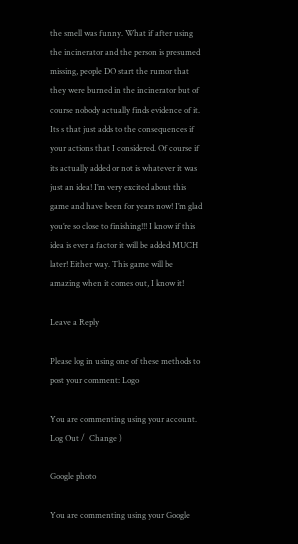the smell was funny. What if after using the incinerator and the person is presumed missing, people DO start the rumor that they were burned in the incinerator but of course nobody actually finds evidence of it. Its s that just adds to the consequences if your actions that I considered. Of course if its actually added or not is whatever it was just an idea! I’m very excited about this game and have been for years now! I’m glad you’re so close to finishing!!! I know if this idea is ever a factor it will be added MUCH later! Either way. This game will be amazing when it comes out, I know it!

Leave a Reply

Please log in using one of these methods to post your comment: Logo

You are commenting using your account. Log Out /  Change )

Google photo

You are commenting using your Google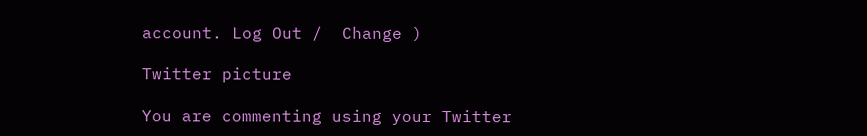account. Log Out /  Change )

Twitter picture

You are commenting using your Twitter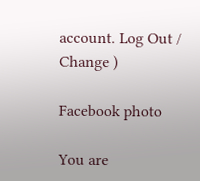account. Log Out /  Change )

Facebook photo

You are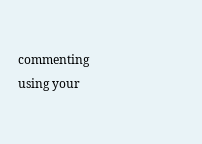commenting using your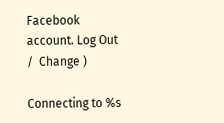Facebook account. Log Out /  Change )

Connecting to %s